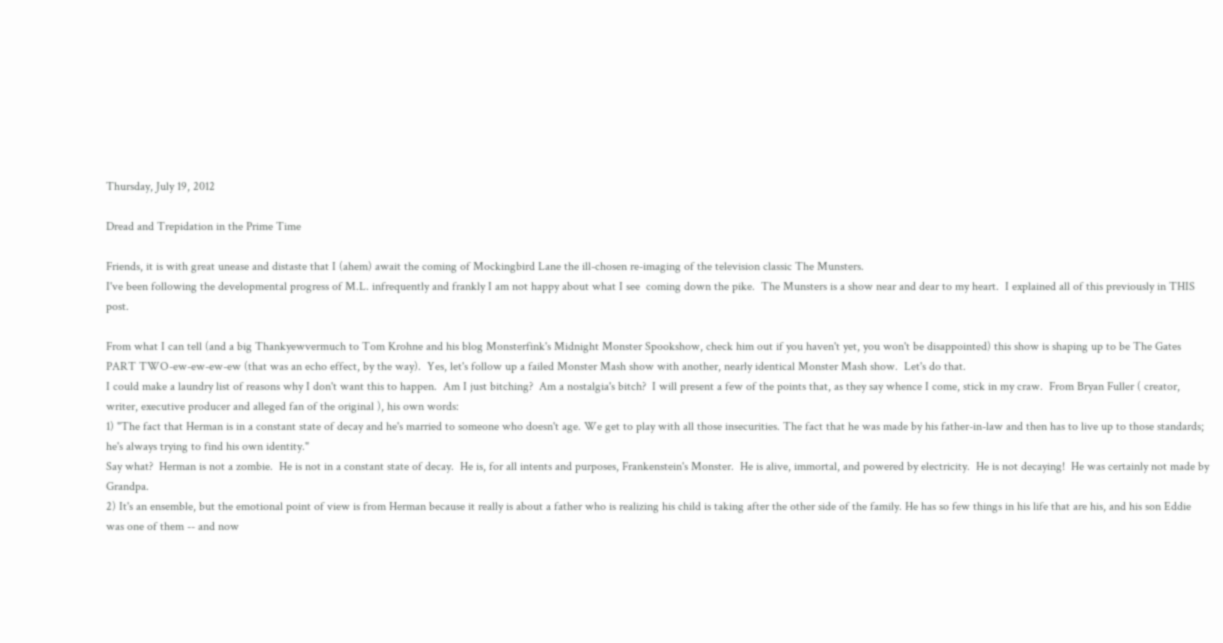Thursday, July 19, 2012

Dread and Trepidation in the Prime Time

Friends, it is with great unease and distaste that I (ahem) await the coming of Mockingbird Lane the ill-chosen re-imaging of the television classic The Munsters.
I've been following the developmental progress of M.L. infrequently and frankly I am not happy about what I see  coming down the pike.  The Munsters is a show near and dear to my heart.  I explained all of this previously in THIS post.

From what I can tell (and a big Thankyewvermuch to Tom Krohne and his blog Monsterfink's Midnight Monster Spookshow, check him out if you haven't yet, you won't be disappointed) this show is shaping up to be The Gates PART TWO-ew-ew-ew-ew (that was an echo effect, by the way).  Yes, let's follow up a failed Monster Mash show with another, nearly identical Monster Mash show.  Let's do that.
I could make a laundry list of reasons why I don't want this to happen.  Am I just bitching?  Am a nostalgia's bitch?  I will present a few of the points that, as they say whence I come, stick in my craw.  From Bryan Fuller ( creator, writer, executive producer and alleged fan of the original ), his own words:
1) "The fact that Herman is in a constant state of decay and he's married to someone who doesn't age. We get to play with all those insecurities. The fact that he was made by his father-in-law and then has to live up to those standards; he's always trying to find his own identity."
Say what?  Herman is not a zombie.  He is not in a constant state of decay.  He is, for all intents and purposes, Frankenstein's Monster.  He is alive, immortal, and powered by electricity.  He is not decaying!  He was certainly not made by Grandpa.
2) It's an ensemble, but the emotional point of view is from Herman because it really is about a father who is realizing his child is taking after the other side of the family. He has so few things in his life that are his, and his son Eddie was one of them -- and now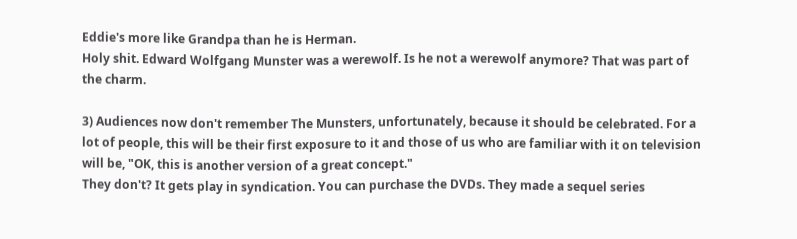Eddie's more like Grandpa than he is Herman.
Holy shit. Edward Wolfgang Munster was a werewolf. Is he not a werewolf anymore? That was part of the charm.

3) Audiences now don't remember The Munsters, unfortunately, because it should be celebrated. For a lot of people, this will be their first exposure to it and those of us who are familiar with it on television will be, "OK, this is another version of a great concept."
They don't? It gets play in syndication. You can purchase the DVDs. They made a sequel series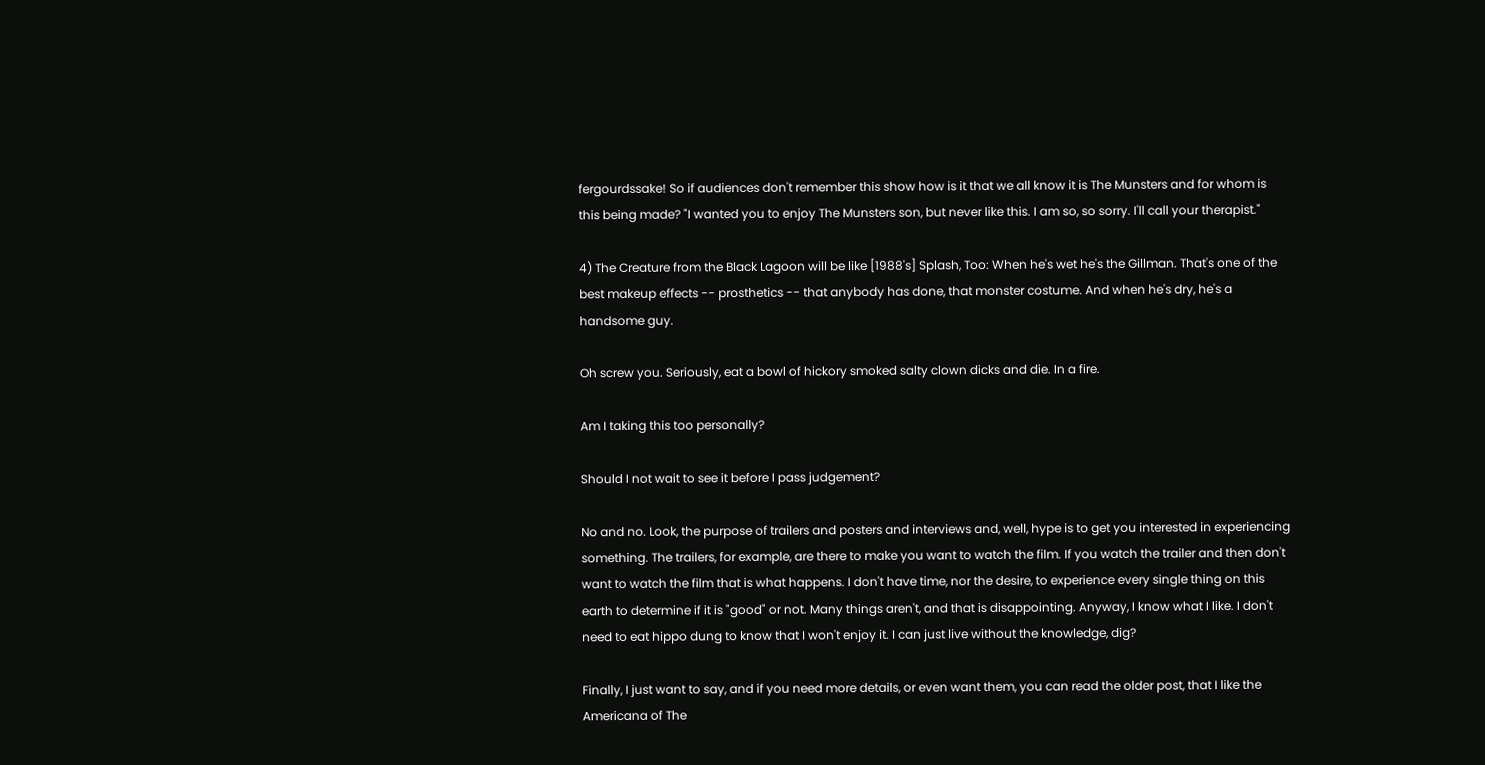fergourdssake! So if audiences don't remember this show how is it that we all know it is The Munsters and for whom is this being made? "I wanted you to enjoy The Munsters son, but never like this. I am so, so sorry. I'll call your therapist."

4) The Creature from the Black Lagoon will be like [1988's] Splash, Too: When he's wet he's the Gillman. That's one of the best makeup effects -- prosthetics -- that anybody has done, that monster costume. And when he's dry, he's a handsome guy.

Oh screw you. Seriously, eat a bowl of hickory smoked salty clown dicks and die. In a fire.

Am I taking this too personally?

Should I not wait to see it before I pass judgement?

No and no. Look, the purpose of trailers and posters and interviews and, well, hype is to get you interested in experiencing something. The trailers, for example, are there to make you want to watch the film. If you watch the trailer and then don't want to watch the film that is what happens. I don't have time, nor the desire, to experience every single thing on this earth to determine if it is "good" or not. Many things aren't, and that is disappointing. Anyway, I know what I like. I don't need to eat hippo dung to know that I won't enjoy it. I can just live without the knowledge, dig?

Finally, I just want to say, and if you need more details, or even want them, you can read the older post, that I like the Americana of The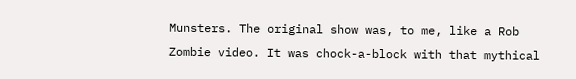Munsters. The original show was, to me, like a Rob Zombie video. It was chock-a-block with that mythical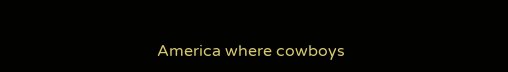America where cowboys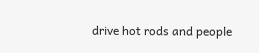drive hot rods and people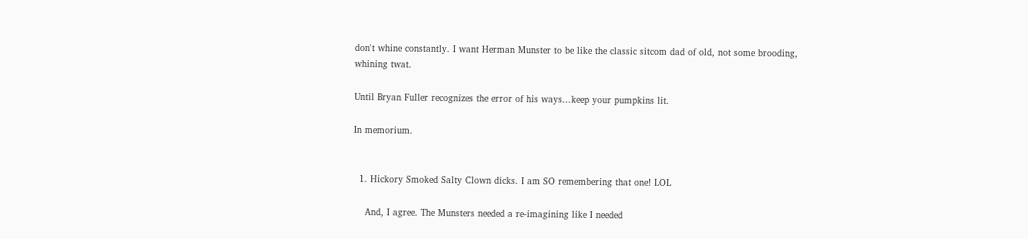don't whine constantly. I want Herman Munster to be like the classic sitcom dad of old, not some brooding, whining twat.

Until Bryan Fuller recognizes the error of his ways...keep your pumpkins lit.

In memorium.


  1. Hickory Smoked Salty Clown dicks. I am SO remembering that one! LOL

    And, I agree. The Munsters needed a re-imagining like I needed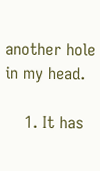another hole in my head.

    1. It has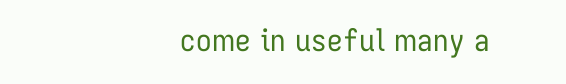come in useful many a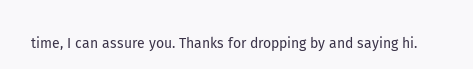time, I can assure you. Thanks for dropping by and saying hi.